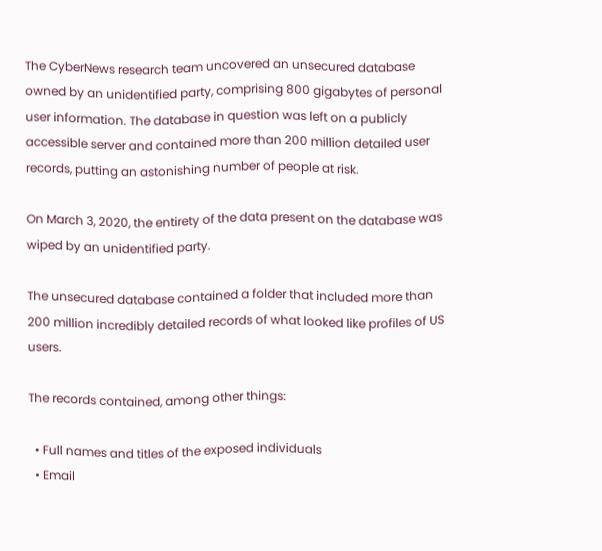The CyberNews research team uncovered an unsecured database owned by an unidentified party, comprising 800 gigabytes of personal user information. The database in question was left on a publicly accessible server and contained more than 200 million detailed user records, putting an astonishing number of people at risk.

On March 3, 2020, the entirety of the data present on the database was wiped by an unidentified party.

The unsecured database contained a folder that included more than 200 million incredibly detailed records of what looked like profiles of US users.

The records contained, among other things:

  • Full names and titles of the exposed individuals
  • Email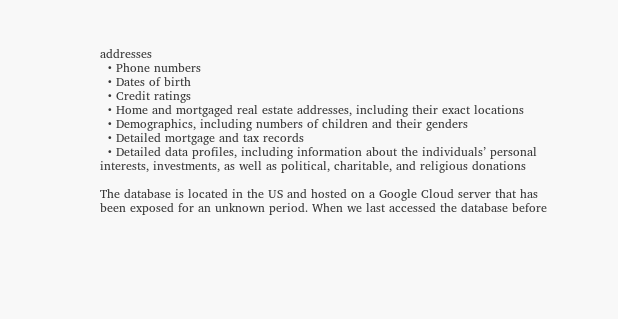addresses
  • Phone numbers
  • Dates of birth
  • Credit ratings
  • Home and mortgaged real estate addresses, including their exact locations
  • Demographics, including numbers of children and their genders
  • Detailed mortgage and tax records
  • Detailed data profiles, including information about the individuals’ personal interests, investments, as well as political, charitable, and religious donations

The database is located in the US and hosted on a Google Cloud server that has been exposed for an unknown period. When we last accessed the database before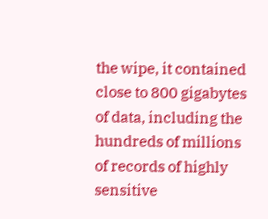the wipe, it contained close to 800 gigabytes of data, including the hundreds of millions of records of highly sensitive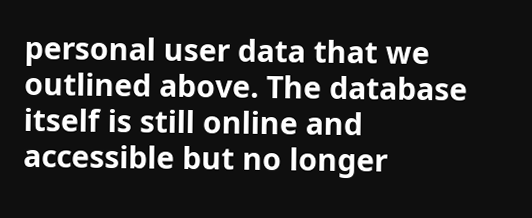personal user data that we outlined above. The database itself is still online and accessible but no longer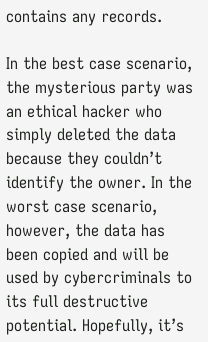contains any records.

In the best case scenario, the mysterious party was an ethical hacker who simply deleted the data because they couldn’t identify the owner. In the worst case scenario, however, the data has been copied and will be used by cybercriminals to its full destructive potential. Hopefully, it’s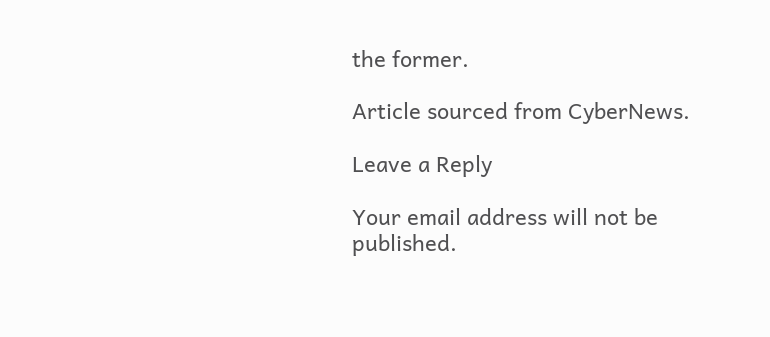the former.

Article sourced from CyberNews.

Leave a Reply

Your email address will not be published.